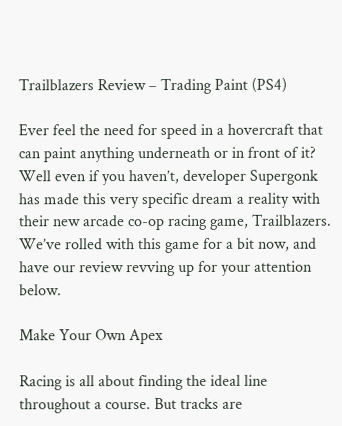Trailblazers Review – Trading Paint (PS4)

Ever feel the need for speed in a hovercraft that can paint anything underneath or in front of it? Well even if you haven’t, developer Supergonk has made this very specific dream a reality with their new arcade co-op racing game, Trailblazers. We’ve rolled with this game for a bit now, and have our review revving up for your attention below.

Make Your Own Apex

Racing is all about finding the ideal line throughout a course. But tracks are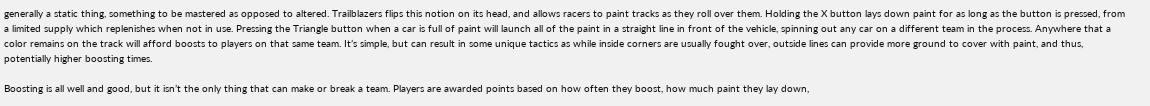generally a static thing, something to be mastered as opposed to altered. Trailblazers flips this notion on its head, and allows racers to paint tracks as they roll over them. Holding the X button lays down paint for as long as the button is pressed, from a limited supply which replenishes when not in use. Pressing the Triangle button when a car is full of paint will launch all of the paint in a straight line in front of the vehicle, spinning out any car on a different team in the process. Anywhere that a color remains on the track will afford boosts to players on that same team. It’s simple, but can result in some unique tactics as while inside corners are usually fought over, outside lines can provide more ground to cover with paint, and thus, potentially higher boosting times.

Boosting is all well and good, but it isn’t the only thing that can make or break a team. Players are awarded points based on how often they boost, how much paint they lay down,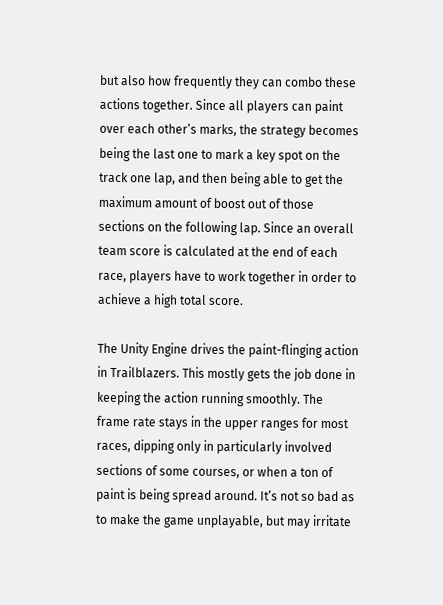but also how frequently they can combo these actions together. Since all players can paint over each other’s marks, the strategy becomes being the last one to mark a key spot on the track one lap, and then being able to get the maximum amount of boost out of those sections on the following lap. Since an overall team score is calculated at the end of each race, players have to work together in order to achieve a high total score.

The Unity Engine drives the paint-flinging action in Trailblazers. This mostly gets the job done in keeping the action running smoothly. The frame rate stays in the upper ranges for most races, dipping only in particularly involved sections of some courses, or when a ton of paint is being spread around. It’s not so bad as to make the game unplayable, but may irritate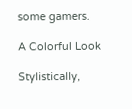some gamers.

A Colorful Look

Stylistically,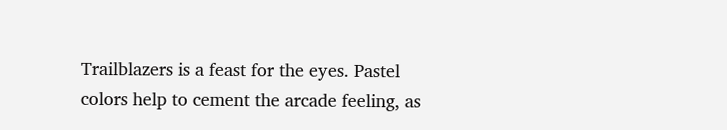Trailblazers is a feast for the eyes. Pastel colors help to cement the arcade feeling, as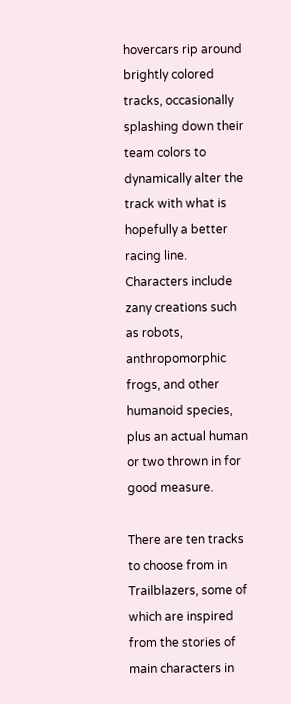hovercars rip around brightly colored tracks, occasionally splashing down their team colors to dynamically alter the track with what is hopefully a better racing line. Characters include zany creations such as robots, anthropomorphic frogs, and other humanoid species, plus an actual human or two thrown in for good measure.

There are ten tracks to choose from in Trailblazers, some of which are inspired from the stories of main characters in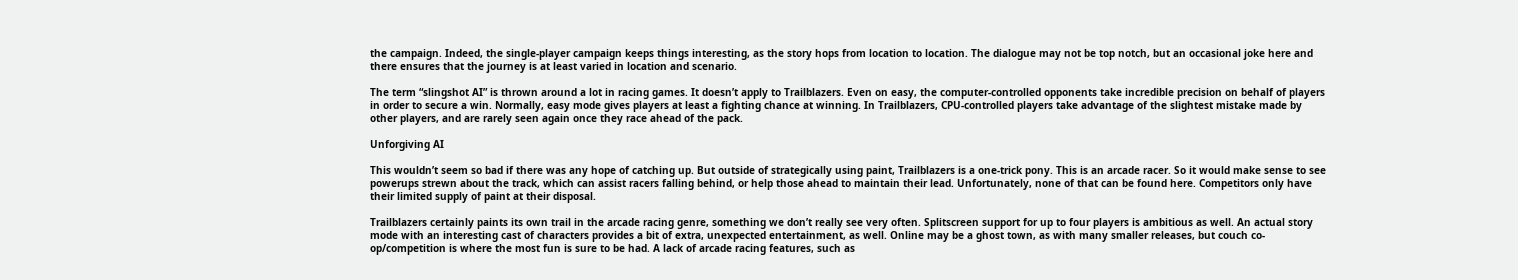the campaign. Indeed, the single-player campaign keeps things interesting, as the story hops from location to location. The dialogue may not be top notch, but an occasional joke here and there ensures that the journey is at least varied in location and scenario.

The term “slingshot AI” is thrown around a lot in racing games. It doesn’t apply to Trailblazers. Even on easy, the computer-controlled opponents take incredible precision on behalf of players in order to secure a win. Normally, easy mode gives players at least a fighting chance at winning. In Trailblazers, CPU-controlled players take advantage of the slightest mistake made by other players, and are rarely seen again once they race ahead of the pack.

Unforgiving AI

This wouldn’t seem so bad if there was any hope of catching up. But outside of strategically using paint, Trailblazers is a one-trick pony. This is an arcade racer. So it would make sense to see powerups strewn about the track, which can assist racers falling behind, or help those ahead to maintain their lead. Unfortunately, none of that can be found here. Competitors only have their limited supply of paint at their disposal.

Trailblazers certainly paints its own trail in the arcade racing genre, something we don’t really see very often. Splitscreen support for up to four players is ambitious as well. An actual story mode with an interesting cast of characters provides a bit of extra, unexpected entertainment, as well. Online may be a ghost town, as with many smaller releases, but couch co-op/competition is where the most fun is sure to be had. A lack of arcade racing features, such as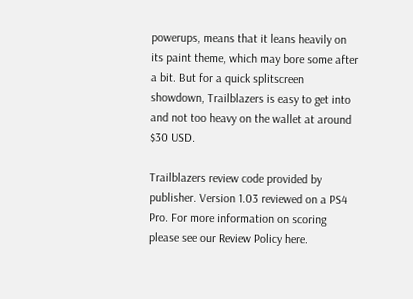powerups, means that it leans heavily on its paint theme, which may bore some after a bit. But for a quick splitscreen showdown, Trailblazers is easy to get into and not too heavy on the wallet at around $30 USD.

Trailblazers review code provided by publisher. Version 1.03 reviewed on a PS4 Pro. For more information on scoring please see our Review Policy here.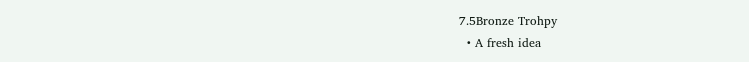7.5Bronze Trohpy
  • A fresh idea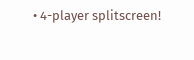• 4-player splitscreen!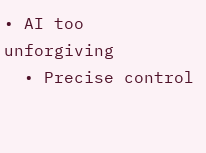• AI too unforgiving
  • Precise control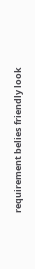requirement belies friendly look